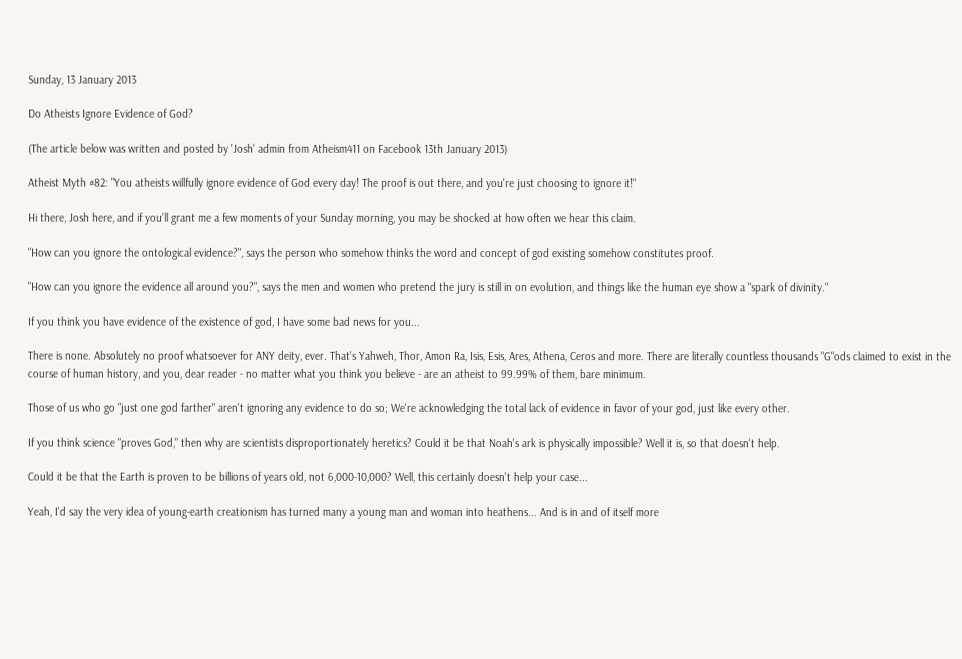Sunday, 13 January 2013

Do Atheists Ignore Evidence of God?

(The article below was written and posted by 'Josh' admin from Atheism411 on Facebook 13th January 2013)

Atheist Myth #82: "You atheists willfully ignore evidence of God every day! The proof is out there, and you're just choosing to ignore it!"

Hi there, Josh here, and if you'll grant me a few moments of your Sunday morning, you may be shocked at how often we hear this claim.

"How can you ignore the ontological evidence?", says the person who somehow thinks the word and concept of god existing somehow constitutes proof.

"How can you ignore the evidence all around you?", says the men and women who pretend the jury is still in on evolution, and things like the human eye show a "spark of divinity."

If you think you have evidence of the existence of god, I have some bad news for you...

There is none. Absolutely no proof whatsoever for ANY deity, ever. That's Yahweh, Thor, Amon Ra, Isis, Esis, Ares, Athena, Ceros and more. There are literally countless thousands "G"ods claimed to exist in the course of human history, and you, dear reader - no matter what you think you believe - are an atheist to 99.99% of them, bare minimum.

Those of us who go "just one god farther" aren't ignoring any evidence to do so; We're acknowledging the total lack of evidence in favor of your god, just like every other.

If you think science "proves God," then why are scientists disproportionately heretics? Could it be that Noah's ark is physically impossible? Well it is, so that doesn't help.

Could it be that the Earth is proven to be billions of years old, not 6,000-10,000? Well, this certainly doesn't help your case...

Yeah, I'd say the very idea of young-earth creationism has turned many a young man and woman into heathens... And is in and of itself more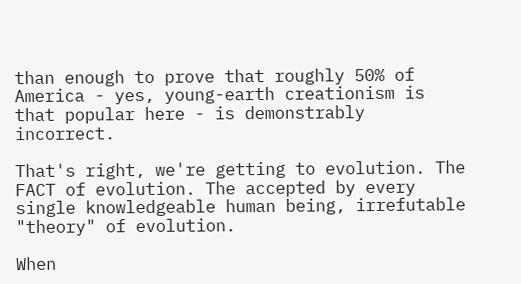than enough to prove that roughly 50% of America - yes, young-earth creationism is that popular here - is demonstrably incorrect.

That's right, we're getting to evolution. The FACT of evolution. The accepted by every single knowledgeable human being, irrefutable "theory" of evolution.

When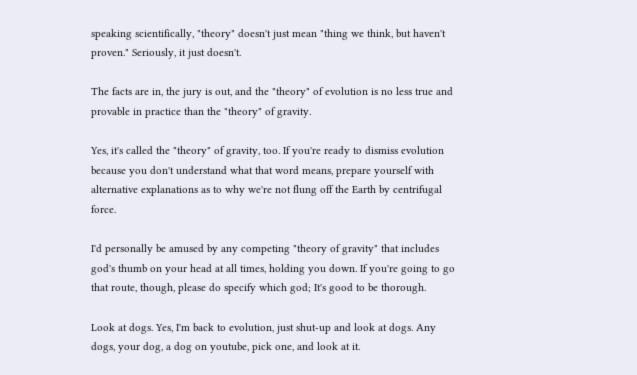speaking scientifically, "theory" doesn't just mean "thing we think, but haven't proven." Seriously, it just doesn't.

The facts are in, the jury is out, and the "theory" of evolution is no less true and provable in practice than the "theory" of gravity.

Yes, it's called the "theory" of gravity, too. If you're ready to dismiss evolution because you don't understand what that word means, prepare yourself with alternative explanations as to why we're not flung off the Earth by centrifugal force.

I'd personally be amused by any competing "theory of gravity" that includes god's thumb on your head at all times, holding you down. If you're going to go that route, though, please do specify which god; It's good to be thorough.

Look at dogs. Yes, I'm back to evolution, just shut-up and look at dogs. Any dogs, your dog, a dog on youtube, pick one, and look at it.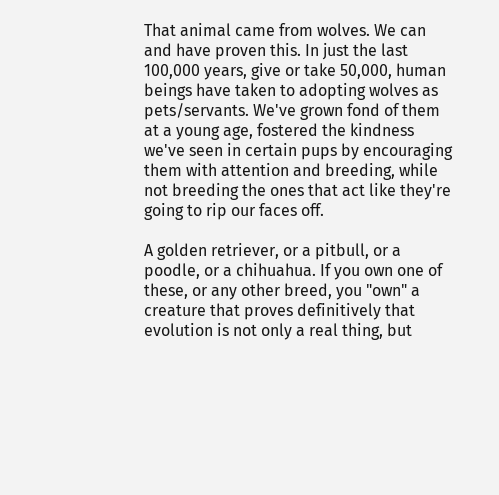That animal came from wolves. We can and have proven this. In just the last 100,000 years, give or take 50,000, human beings have taken to adopting wolves as pets/servants. We've grown fond of them at a young age, fostered the kindness we've seen in certain pups by encouraging them with attention and breeding, while not breeding the ones that act like they're going to rip our faces off.

A golden retriever, or a pitbull, or a poodle, or a chihuahua. If you own one of these, or any other breed, you "own" a creature that proves definitively that evolution is not only a real thing, but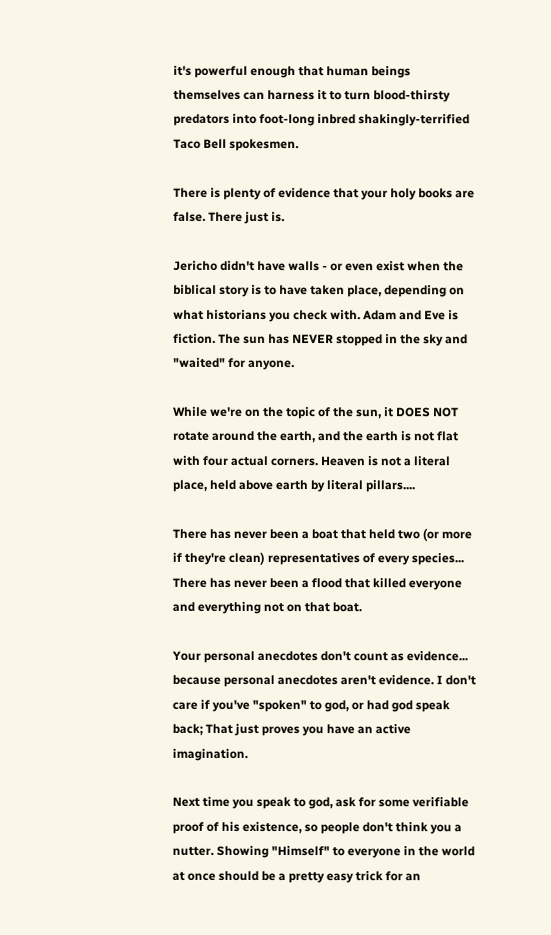it's powerful enough that human beings themselves can harness it to turn blood-thirsty predators into foot-long inbred shakingly-terrified Taco Bell spokesmen.

There is plenty of evidence that your holy books are false. There just is.

Jericho didn't have walls - or even exist when the biblical story is to have taken place, depending on what historians you check with. Adam and Eve is fiction. The sun has NEVER stopped in the sky and "waited" for anyone.

While we're on the topic of the sun, it DOES NOT rotate around the earth, and the earth is not flat with four actual corners. Heaven is not a literal place, held above earth by literal pillars....

There has never been a boat that held two (or more if they're clean) representatives of every species... There has never been a flood that killed everyone and everything not on that boat.

Your personal anecdotes don't count as evidence... because personal anecdotes aren't evidence. I don't care if you've "spoken" to god, or had god speak back; That just proves you have an active imagination.

Next time you speak to god, ask for some verifiable proof of his existence, so people don't think you a nutter. Showing "Himself" to everyone in the world at once should be a pretty easy trick for an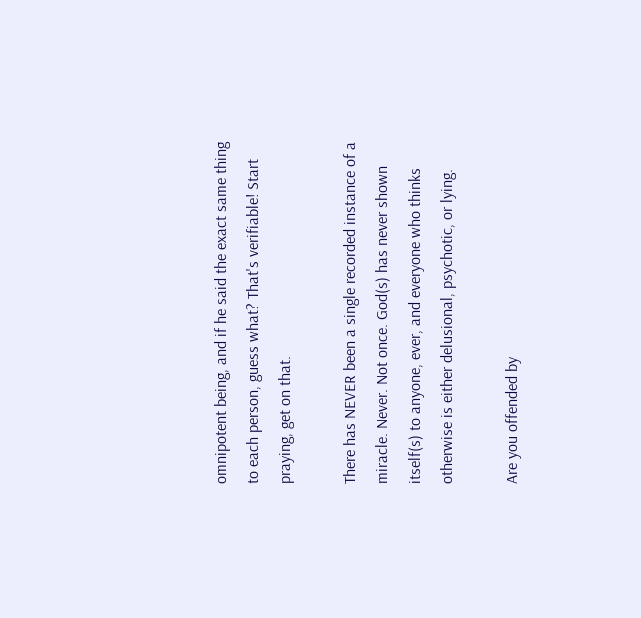omnipotent being, and if he said the exact same thing to each person, guess what? That's verifiable! Start praying, get on that.

There has NEVER been a single recorded instance of a miracle. Never. Not once. God(s) has never shown itself(s) to anyone, ever, and everyone who thinks otherwise is either delusional, psychotic, or lying.

Are you offended by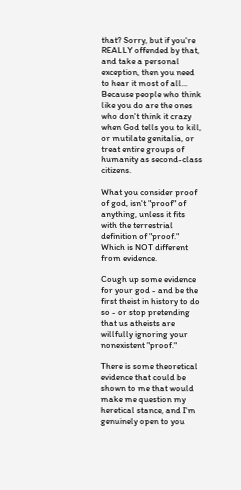that? Sorry, but if you're REALLY offended by that, and take a personal exception, then you need to hear it most of all... Because people who think like you do are the ones who don't think it crazy when God tells you to kill, or mutilate genitalia, or treat entire groups of humanity as second-class citizens.

What you consider proof of god, isn't "proof" of anything, unless it fits with the terrestrial definition of "proof." Which is NOT different from evidence.

Cough up some evidence for your god - and be the first theist in history to do so - or stop pretending that us atheists are willfully ignoring your nonexistent "proof."

There is some theoretical evidence that could be shown to me that would make me question my heretical stance, and I'm genuinely open to you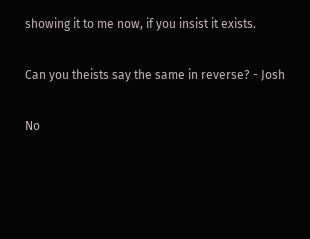showing it to me now, if you insist it exists.

Can you theists say the same in reverse? - Josh

No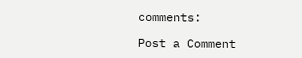comments:

Post a Comment